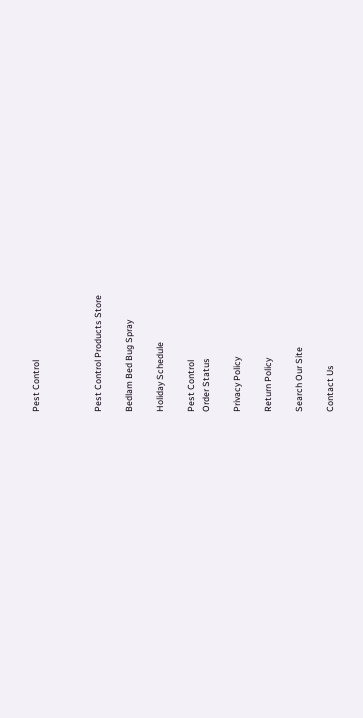Pest Control



Pest Control Products Store

Bedlam Bed Bug Spray

Holiday Schedule

Pest Control
Order Status

Privacy Policy

Return Policy

Search Our Site

Contact Us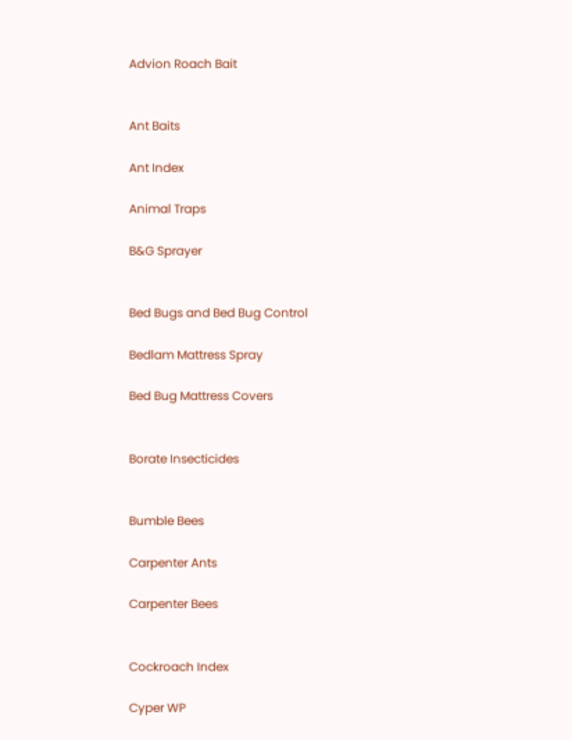Advion Roach Bait


Ant Baits

Ant Index

Animal Traps

B&G Sprayer


Bed Bugs and Bed Bug Control

Bedlam Mattress Spray

Bed Bug Mattress Covers


Borate Insecticides


Bumble Bees

Carpenter Ants

Carpenter Bees


Cockroach Index

Cyper WP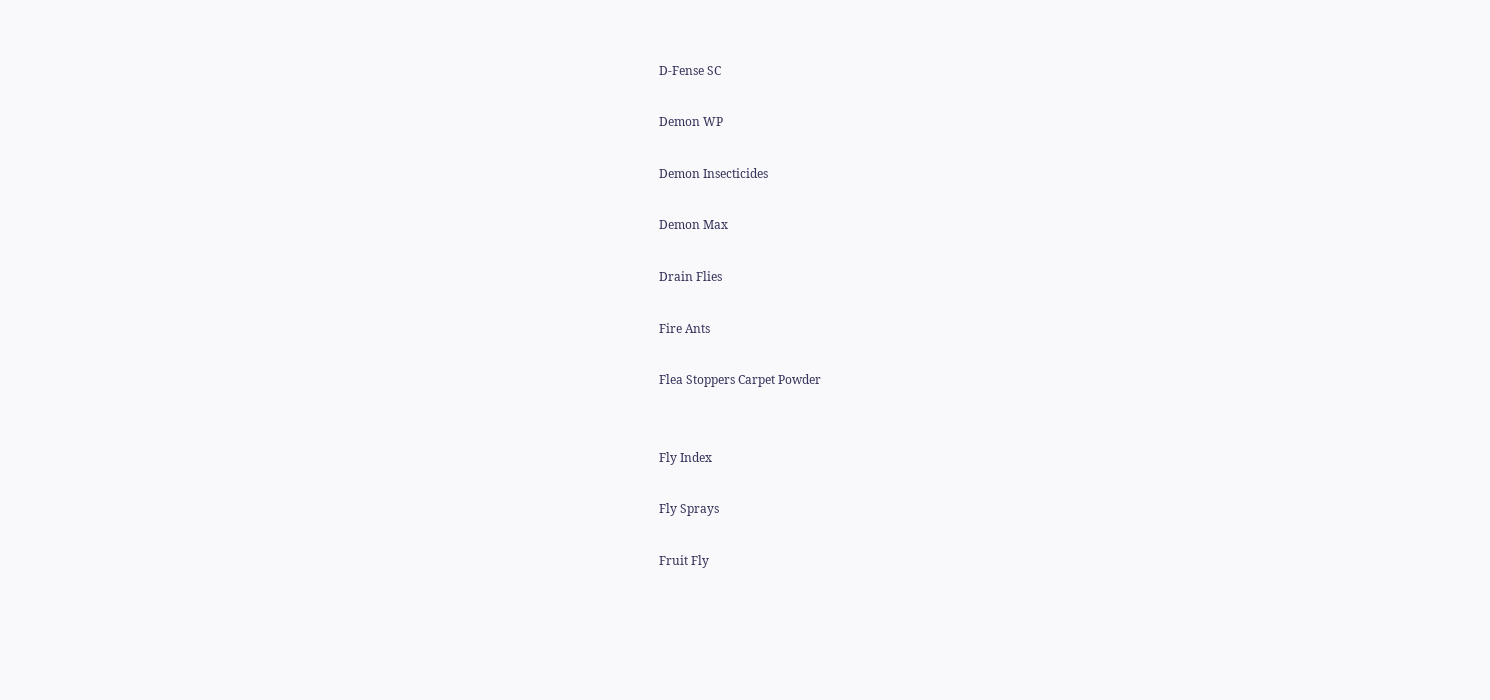D-Fense SC

Demon WP

Demon Insecticides

Demon Max

Drain Flies

Fire Ants

Flea Stoppers Carpet Powder


Fly Index

Fly Sprays

Fruit Fly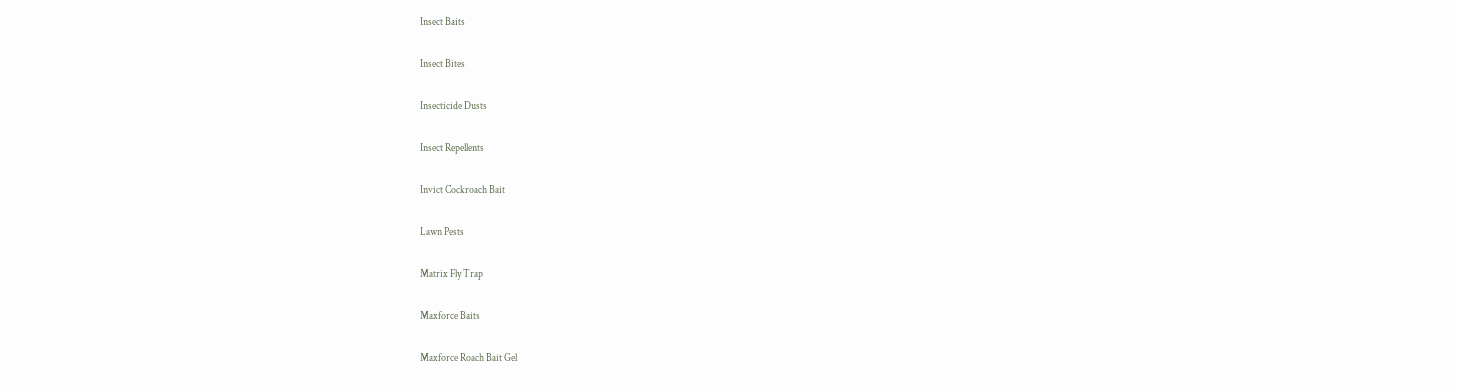Insect Baits

Insect Bites

Insecticide Dusts

Insect Repellents

Invict Cockroach Bait

Lawn Pests

Matrix Fly Trap

Maxforce Baits

Maxforce Roach Bait Gel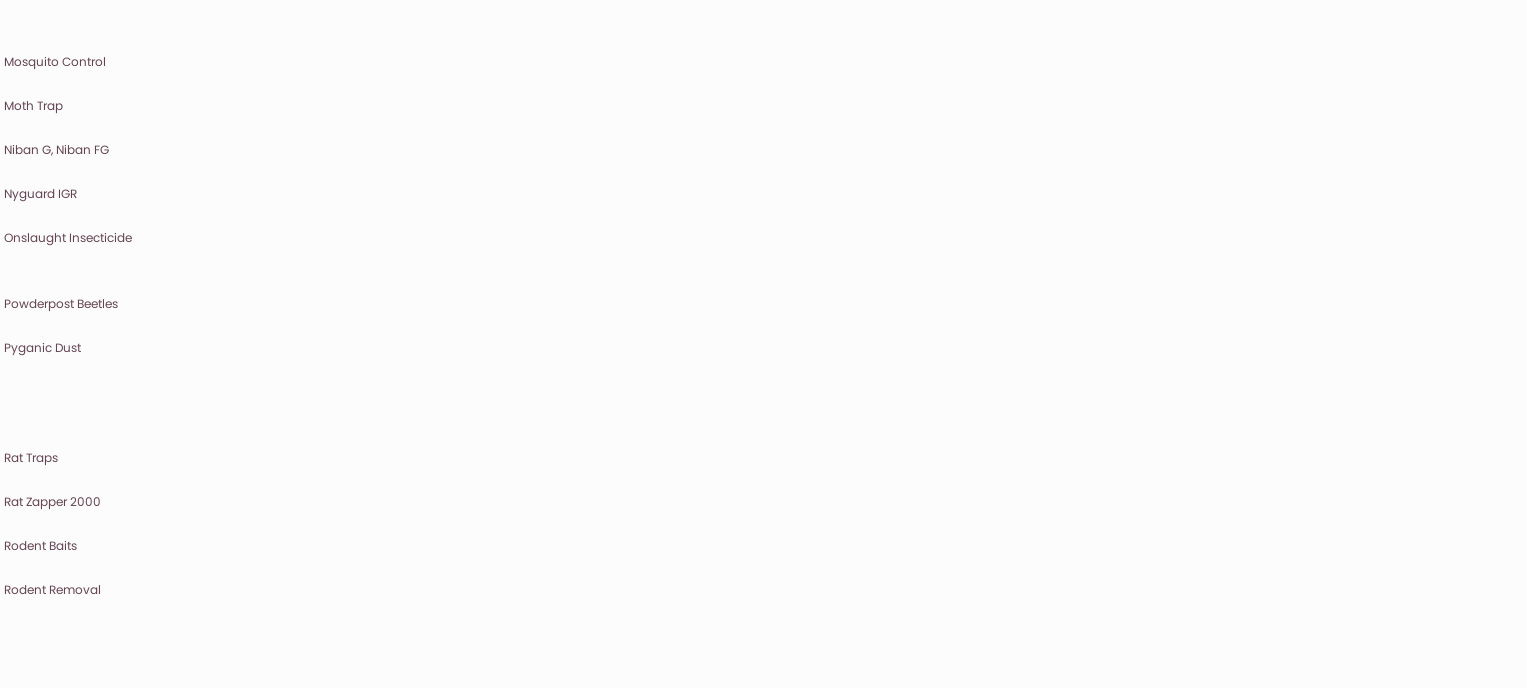Mosquito Control

Moth Trap

Niban G, Niban FG

Nyguard IGR

Onslaught Insecticide


Powderpost Beetles

Pyganic Dust




Rat Traps

Rat Zapper 2000

Rodent Baits

Rodent Removal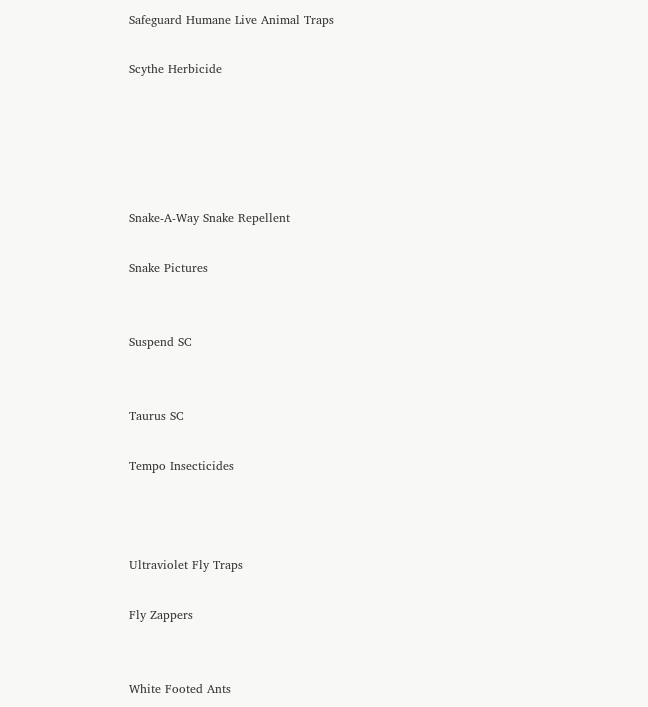Safeguard Humane Live Animal Traps

Scythe Herbicide





Snake-A-Way Snake Repellent

Snake Pictures


Suspend SC


Taurus SC

Tempo Insecticides



Ultraviolet Fly Traps

Fly Zappers


White Footed Ants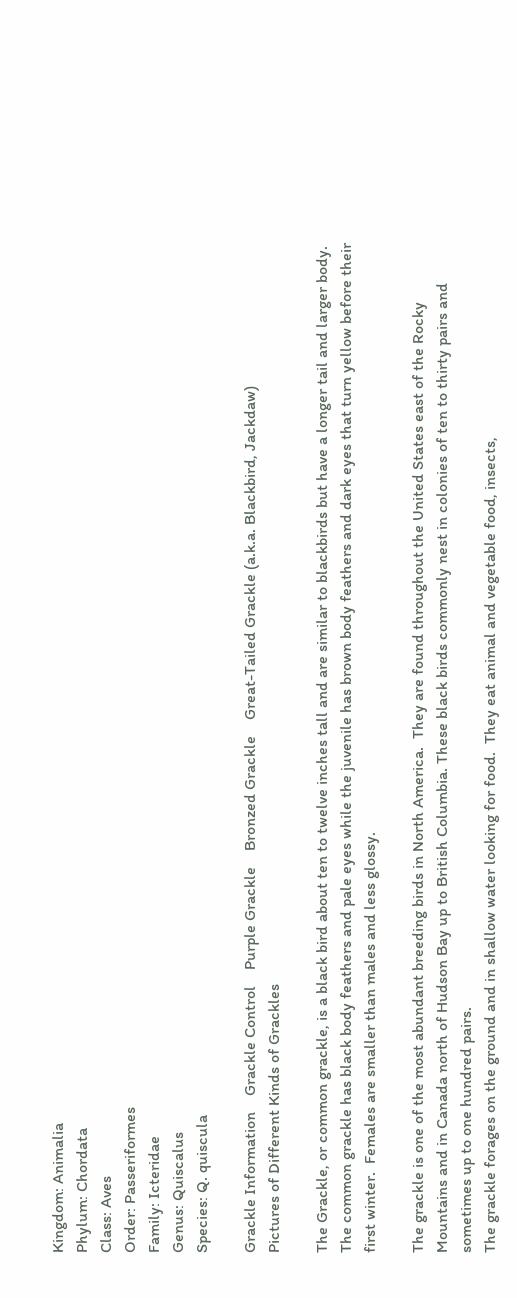Kingdom: Animalia
Phylum: Chordata
Class: Aves
Order: Passeriformes
Family: Icteridae
Genus: Quiscalus
Species: Q. quiscula

Grackle Information    Grackle Control    Purple Grackle    Bronzed Grackle    Great-Tailed Grackle (a.k.a. Blackbird, Jackdaw)
Pictures of Different Kinds of Grackles

The Grackle, or common grackle, is a black bird about ten to twelve inches tall and are similar to blackbirds but have a longer tail and larger body.  The common grackle has black body feathers and pale eyes while the juvenile has brown body feathers and dark eyes that turn yellow before their first winter.  Females are smaller than males and less glossy.

The grackle is one of the most abundant breeding birds in North America.  They are found throughout the United States east of the Rocky Mountains and in Canada north of Hudson Bay up to British Columbia. These black birds commonly nest in colonies of ten to thirty pairs and sometimes up to one hundred pairs.
The grackle forages on the ground and in shallow water looking for food.  They eat animal and vegetable food, insects,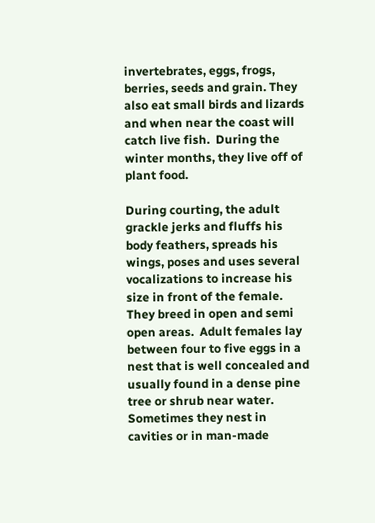invertebrates, eggs, frogs, berries, seeds and grain. They also eat small birds and lizards and when near the coast will catch live fish.  During the winter months, they live off of plant food.

During courting, the adult grackle jerks and fluffs his body feathers, spreads his wings, poses and uses several vocalizations to increase his size in front of the female.  They breed in open and semi open areas.  Adult females lay between four to five eggs in a nest that is well concealed and usually found in a dense pine tree or shrub near water.  Sometimes they nest in cavities or in man-made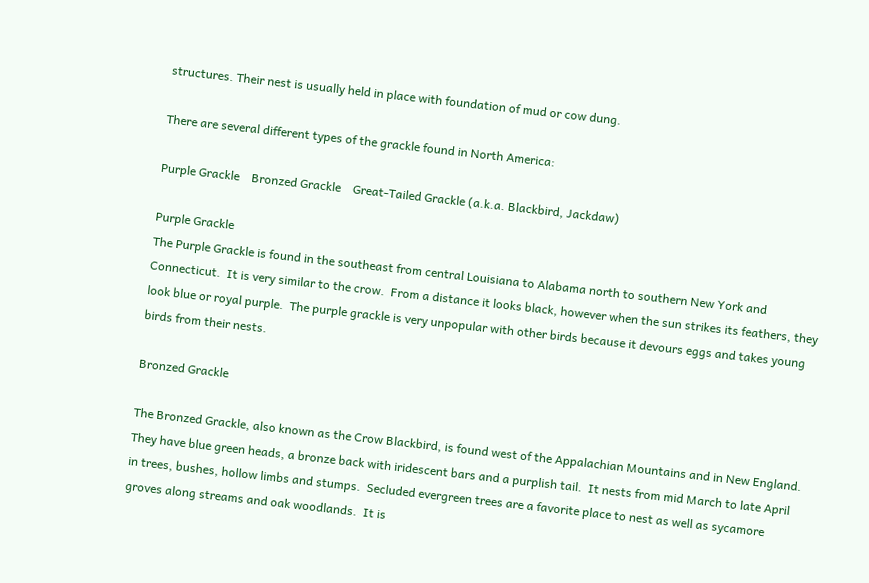structures. Their nest is usually held in place with foundation of mud or cow dung.

There are several different types of the grackle found in North America:

Purple Grackle    Bronzed Grackle    Great-Tailed Grackle (a.k.a. Blackbird, Jackdaw)

Purple Grackle
The Purple Grackle is found in the southeast from central Louisiana to Alabama north to southern New York and Connecticut.  It is very similar to the crow.  From a distance it looks black, however when the sun strikes its feathers, they look blue or royal purple.  The purple grackle is very unpopular with other birds because it devours eggs and takes young birds from their nests.

Bronzed Grackle

The Bronzed Grackle, also known as the Crow Blackbird, is found west of the Appalachian Mountains and in New England.  They have blue green heads, a bronze back with iridescent bars and a purplish tail.  It nests from mid March to late April in trees, bushes, hollow limbs and stumps.  Secluded evergreen trees are a favorite place to nest as well as sycamore groves along streams and oak woodlands.  It is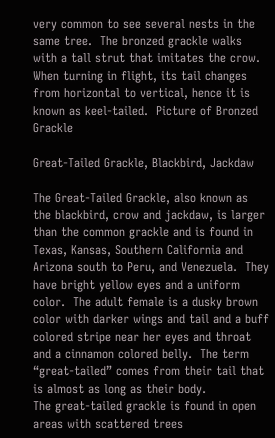very common to see several nests in the same tree.  The bronzed grackle walks with a tall strut that imitates the crow. When turning in flight, its tail changes from horizontal to vertical, hence it is known as keel-tailed.  Picture of Bronzed Grackle

Great-Tailed Grackle, Blackbird, Jackdaw

The Great-Tailed Grackle, also known as the blackbird, crow and jackdaw, is larger than the common grackle and is found in Texas, Kansas, Southern California and Arizona south to Peru, and Venezuela.  They have bright yellow eyes and a uniform color.  The adult female is a dusky brown color with darker wings and tail and a buff colored stripe near her eyes and throat and a cinnamon colored belly.  The term “great-tailed” comes from their tail that is almost as long as their body.
The great-tailed grackle is found in open areas with scattered trees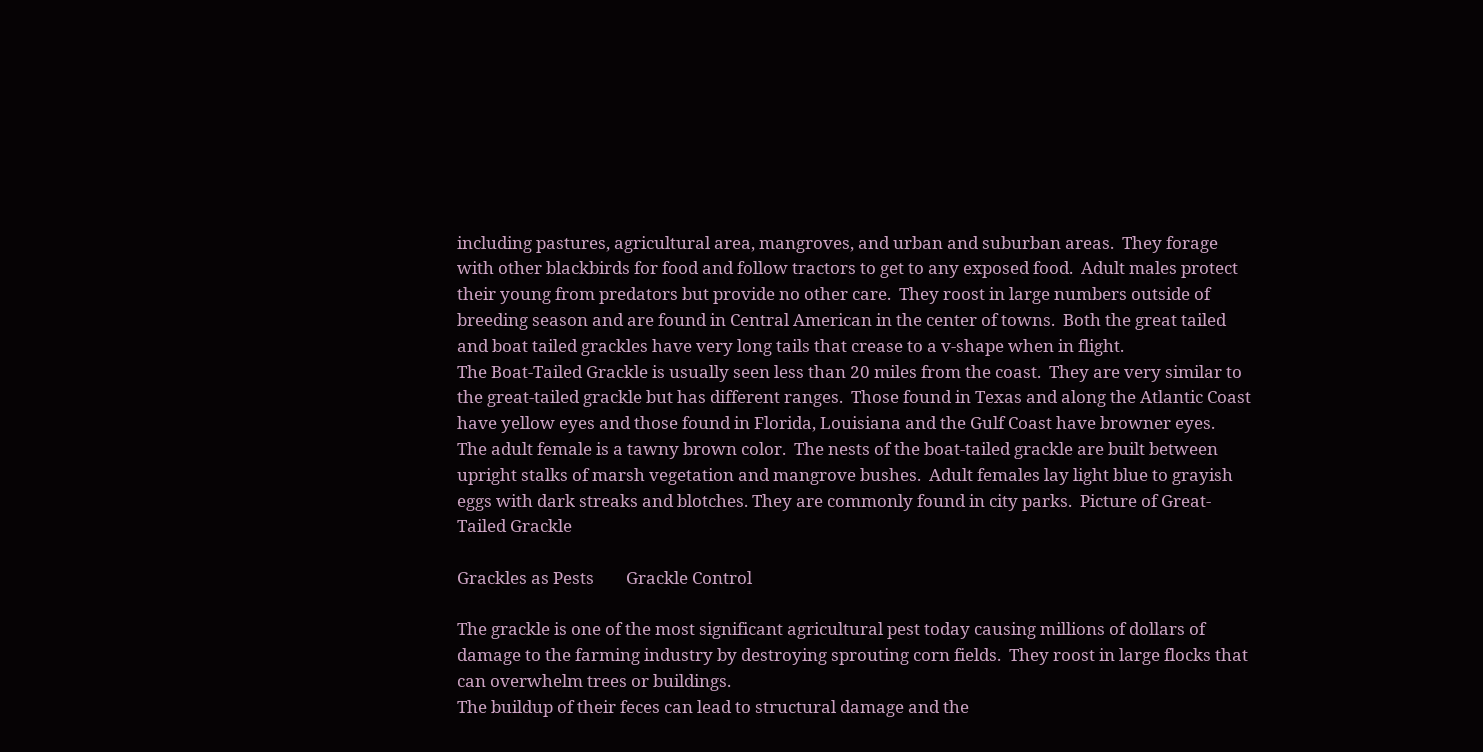including pastures, agricultural area, mangroves, and urban and suburban areas.  They forage with other blackbirds for food and follow tractors to get to any exposed food.  Adult males protect their young from predators but provide no other care.  They roost in large numbers outside of breeding season and are found in Central American in the center of towns.  Both the great tailed and boat tailed grackles have very long tails that crease to a v-shape when in flight.
The Boat-Tailed Grackle is usually seen less than 20 miles from the coast.  They are very similar to the great-tailed grackle but has different ranges.  Those found in Texas and along the Atlantic Coast have yellow eyes and those found in Florida, Louisiana and the Gulf Coast have browner eyes.
The adult female is a tawny brown color.  The nests of the boat-tailed grackle are built between upright stalks of marsh vegetation and mangrove bushes.  Adult females lay light blue to grayish eggs with dark streaks and blotches. They are commonly found in city parks.  Picture of Great-Tailed Grackle

Grackles as Pests        Grackle Control

The grackle is one of the most significant agricultural pest today causing millions of dollars of damage to the farming industry by destroying sprouting corn fields.  They roost in large flocks that can overwhelm trees or buildings.
The buildup of their feces can lead to structural damage and the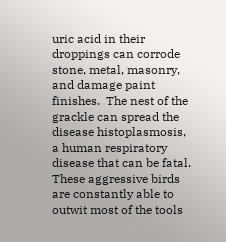uric acid in their droppings can corrode stone, metal, masonry, and damage paint finishes.  The nest of the grackle can spread the disease histoplasmosis, a human respiratory disease that can be fatal.  These aggressive birds are constantly able to outwit most of the tools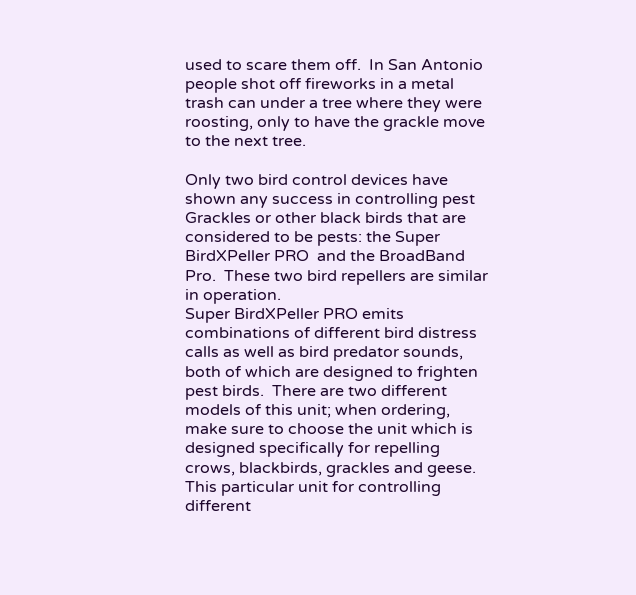used to scare them off.  In San Antonio people shot off fireworks in a metal trash can under a tree where they were roosting, only to have the grackle move to the next tree.

Only two bird control devices have shown any success in controlling pest Grackles or other black birds that are considered to be pests: the Super BirdXPeller PRO  and the BroadBand Pro.  These two bird repellers are similar in operation.
Super BirdXPeller PRO emits combinations of different bird distress calls as well as bird predator sounds, both of which are designed to frighten pest birds.  There are two different models of this unit; when ordering, make sure to choose the unit which is designed specifically for repelling crows, blackbirds, grackles and geese.
This particular unit for controlling different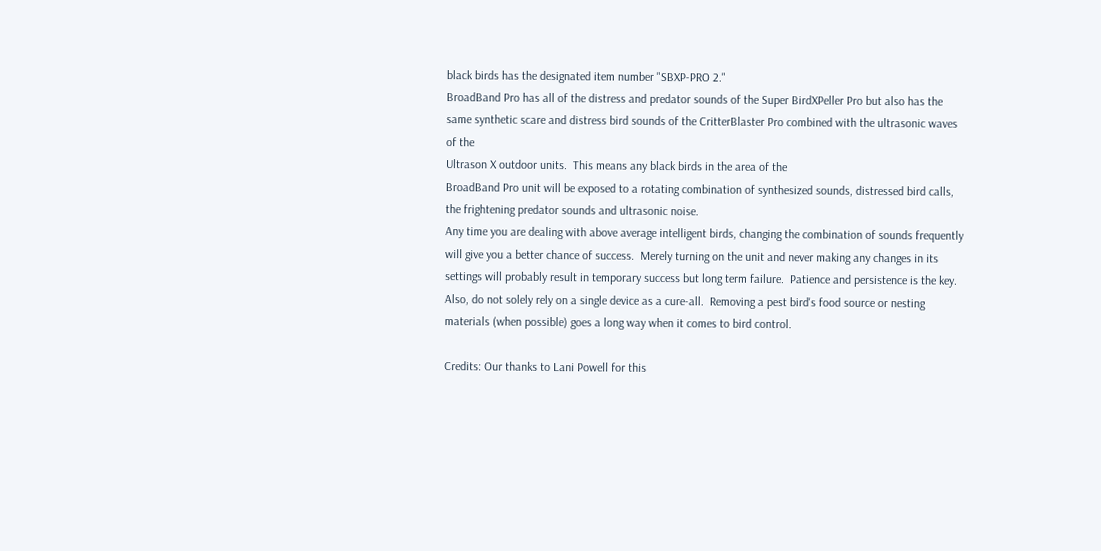black birds has the designated item number "SBXP-PRO 2."
BroadBand Pro has all of the distress and predator sounds of the Super BirdXPeller Pro but also has the same synthetic scare and distress bird sounds of the CritterBlaster Pro combined with the ultrasonic waves of the
Ultrason X outdoor units.  This means any black birds in the area of the
BroadBand Pro unit will be exposed to a rotating combination of synthesized sounds, distressed bird calls, the frightening predator sounds and ultrasonic noise.
Any time you are dealing with above average intelligent birds, changing the combination of sounds frequently will give you a better chance of success.  Merely turning on the unit and never making any changes in its settings will probably result in temporary success but long term failure.  Patience and persistence is the key.  Also, do not solely rely on a single device as a cure-all.  Removing a pest bird's food source or nesting materials (when possible) goes a long way when it comes to bird control.

Credits: Our thanks to Lani Powell for this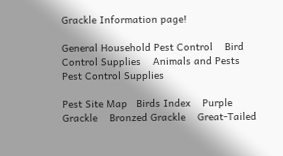Grackle Information page!

General Household Pest Control    Bird Control Supplies    Animals and Pests    Pest Control Supplies

Pest Site Map   Birds Index    Purple Grackle    Bronzed Grackle    Great-Tailed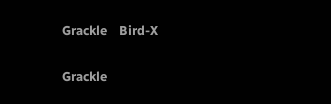Grackle    Bird-X

Grackle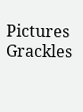Pictures    Grackles